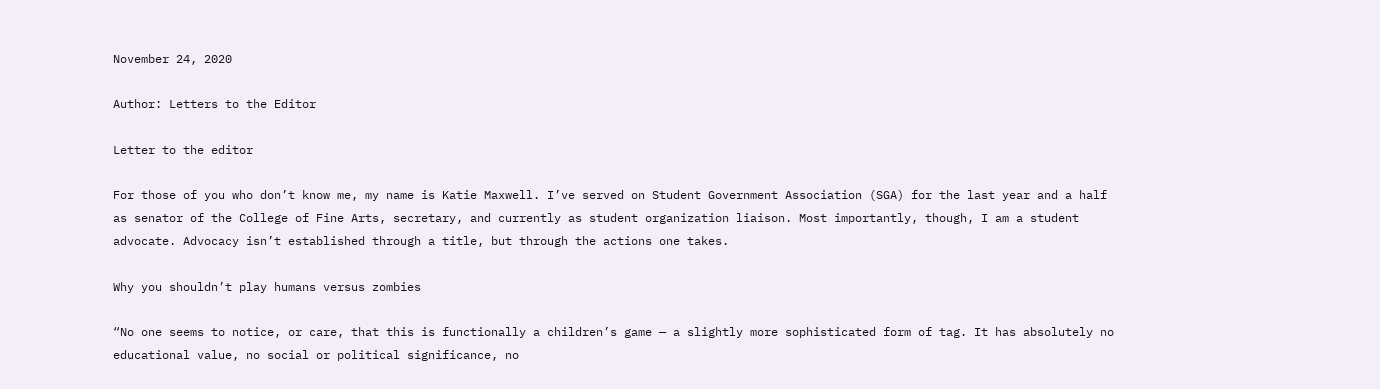November 24, 2020

Author: Letters to the Editor

Letter to the editor

For those of you who don’t know me, my name is Katie Maxwell. I’ve served on Student Government Association (SGA) for the last year and a half as senator of the College of Fine Arts, secretary, and currently as student organization liaison. Most importantly, though, I am a student advocate. Advocacy isn’t established through a title, but through the actions one takes.

Why you shouldn’t play humans versus zombies

“No one seems to notice, or care, that this is functionally a children’s game — a slightly more sophisticated form of tag. It has absolutely no educational value, no social or political significance, no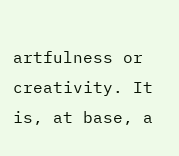artfulness or creativity. It is, at base, a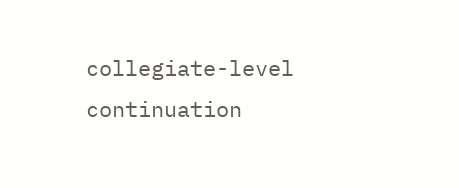collegiate-level continuation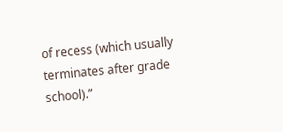of recess (which usually terminates after grade school).”